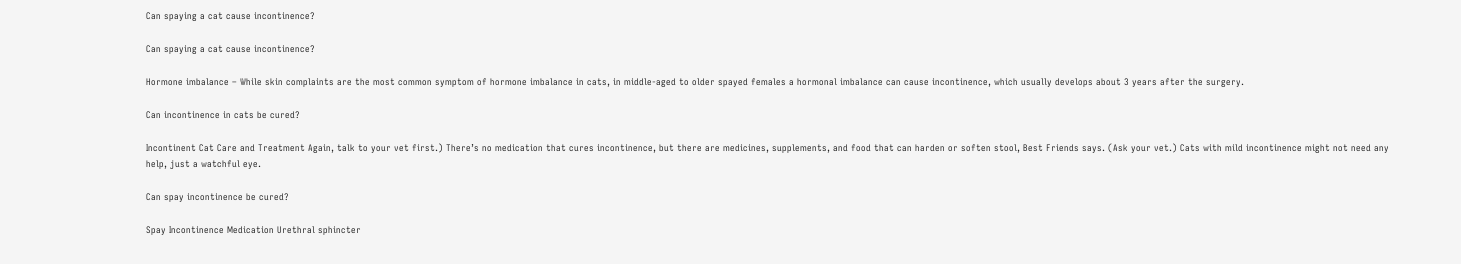Can spaying a cat cause incontinence?

Can spaying a cat cause incontinence?

Hormone imbalance – While skin complaints are the most common symptom of hormone imbalance in cats, in middle-aged to older spayed females a hormonal imbalance can cause incontinence, which usually develops about 3 years after the surgery.

Can incontinence in cats be cured?

Incontinent Cat Care and Treatment Again, talk to your vet first.) There’s no medication that cures incontinence, but there are medicines, supplements, and food that can harden or soften stool, Best Friends says. (Ask your vet.) Cats with mild incontinence might not need any help, just a watchful eye.

Can spay incontinence be cured?

Spay Incontinence Medication Urethral sphincter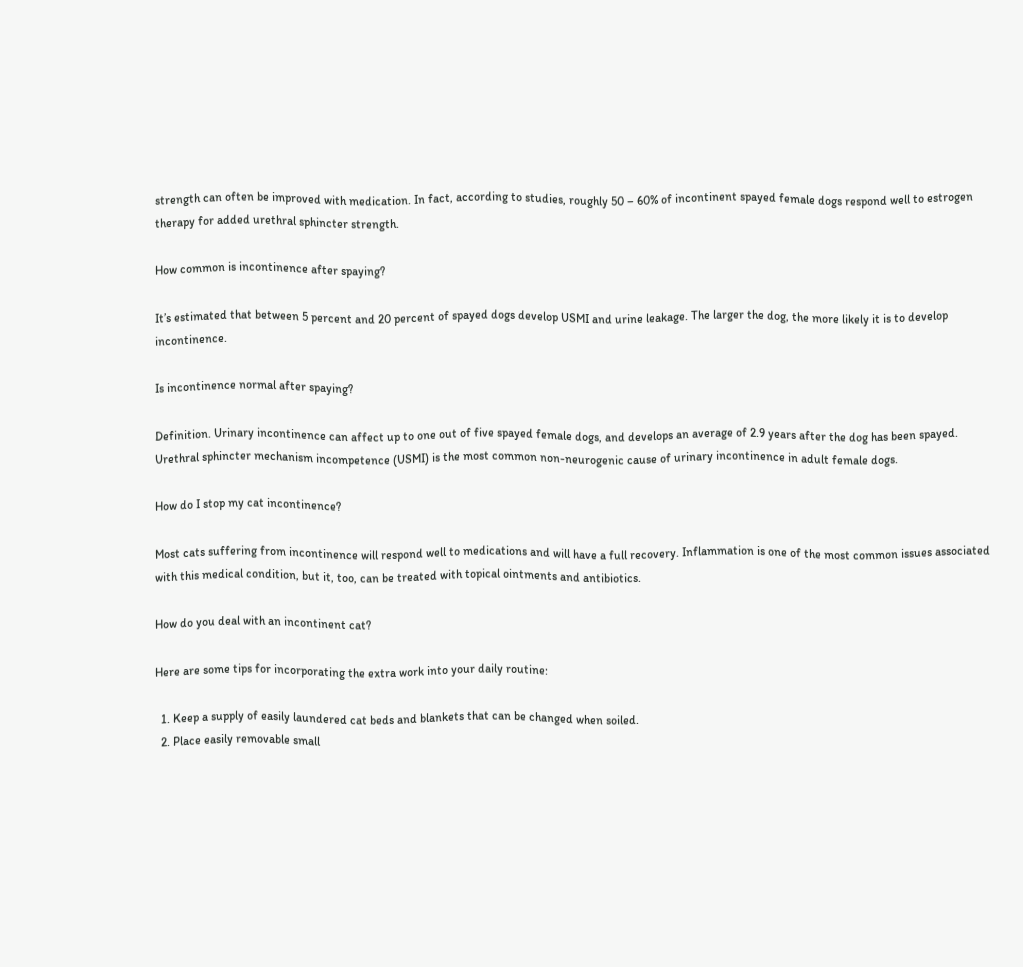strength can often be improved with medication. In fact, according to studies, roughly 50 – 60% of incontinent spayed female dogs respond well to estrogen therapy for added urethral sphincter strength.

How common is incontinence after spaying?

It’s estimated that between 5 percent and 20 percent of spayed dogs develop USMI and urine leakage. The larger the dog, the more likely it is to develop incontinence.

Is incontinence normal after spaying?

Definition. Urinary incontinence can affect up to one out of five spayed female dogs, and develops an average of 2.9 years after the dog has been spayed. Urethral sphincter mechanism incompetence (USMI) is the most common non-neurogenic cause of urinary incontinence in adult female dogs.

How do I stop my cat incontinence?

Most cats suffering from incontinence will respond well to medications and will have a full recovery. Inflammation is one of the most common issues associated with this medical condition, but it, too, can be treated with topical ointments and antibiotics.

How do you deal with an incontinent cat?

Here are some tips for incorporating the extra work into your daily routine:

  1. Keep a supply of easily laundered cat beds and blankets that can be changed when soiled.
  2. Place easily removable small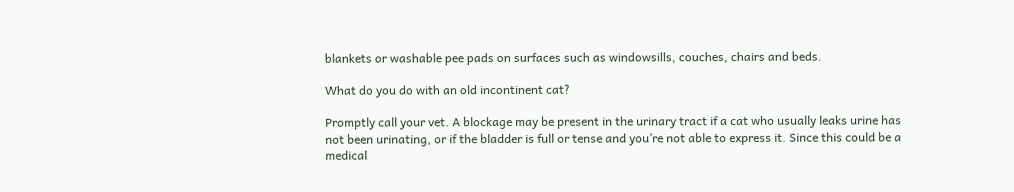blankets or washable pee pads on surfaces such as windowsills, couches, chairs and beds.

What do you do with an old incontinent cat?

Promptly call your vet. A blockage may be present in the urinary tract if a cat who usually leaks urine has not been urinating, or if the bladder is full or tense and you’re not able to express it. Since this could be a medical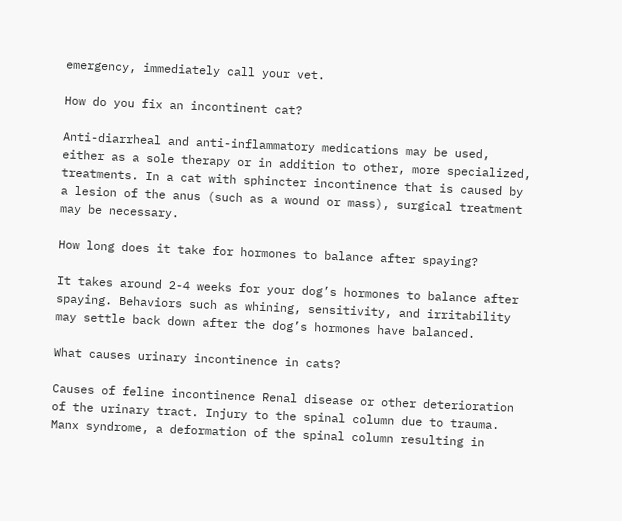emergency, immediately call your vet.

How do you fix an incontinent cat?

Anti-diarrheal and anti-inflammatory medications may be used, either as a sole therapy or in addition to other, more specialized, treatments. In a cat with sphincter incontinence that is caused by a lesion of the anus (such as a wound or mass), surgical treatment may be necessary.

How long does it take for hormones to balance after spaying?

It takes around 2-4 weeks for your dog’s hormones to balance after spaying. Behaviors such as whining, sensitivity, and irritability may settle back down after the dog’s hormones have balanced.

What causes urinary incontinence in cats?

Causes of feline incontinence Renal disease or other deterioration of the urinary tract. Injury to the spinal column due to trauma. Manx syndrome, a deformation of the spinal column resulting in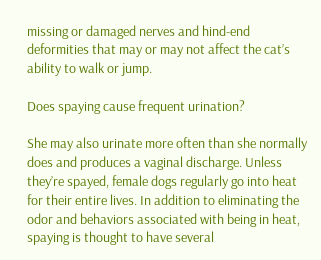missing or damaged nerves and hind-end deformities that may or may not affect the cat’s ability to walk or jump.

Does spaying cause frequent urination?

She may also urinate more often than she normally does and produces a vaginal discharge. Unless they’re spayed, female dogs regularly go into heat for their entire lives. In addition to eliminating the odor and behaviors associated with being in heat, spaying is thought to have several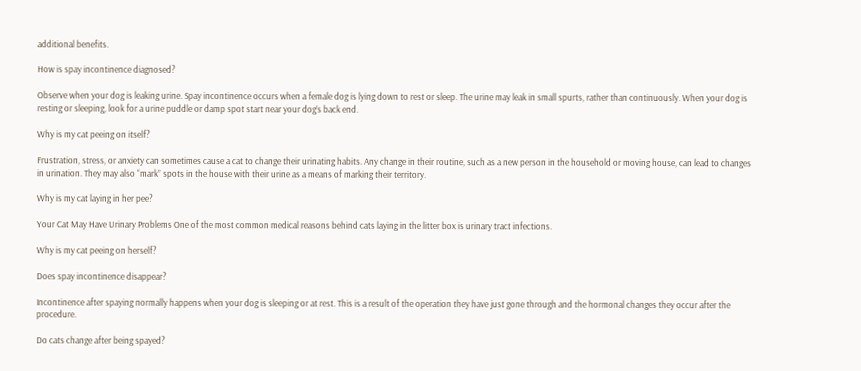additional benefits.

How is spay incontinence diagnosed?

Observe when your dog is leaking urine. Spay incontinence occurs when a female dog is lying down to rest or sleep. The urine may leak in small spurts, rather than continuously. When your dog is resting or sleeping, look for a urine puddle or damp spot start near your dog’s back end.

Why is my cat peeing on itself?

Frustration, stress, or anxiety can sometimes cause a cat to change their urinating habits. Any change in their routine, such as a new person in the household or moving house, can lead to changes in urination. They may also “mark” spots in the house with their urine as a means of marking their territory.

Why is my cat laying in her pee?

Your Cat May Have Urinary Problems One of the most common medical reasons behind cats laying in the litter box is urinary tract infections.

Why is my cat peeing on herself?

Does spay incontinence disappear?

Incontinence after spaying normally happens when your dog is sleeping or at rest. This is a result of the operation they have just gone through and the hormonal changes they occur after the procedure.

Do cats change after being spayed?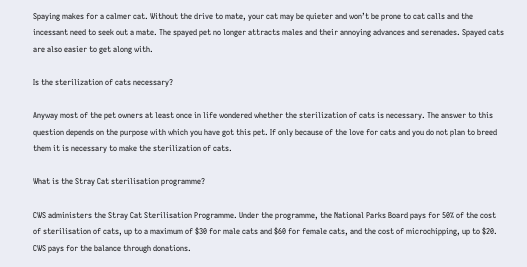Spaying makes for a calmer cat. Without the drive to mate, your cat may be quieter and won’t be prone to cat calls and the incessant need to seek out a mate. The spayed pet no longer attracts males and their annoying advances and serenades. Spayed cats are also easier to get along with.

Is the sterilization of cats necessary?

Anyway most of the pet owners at least once in life wondered whether the sterilization of cats is necessary. The answer to this question depends on the purpose with which you have got this pet. If only because of the love for cats and you do not plan to breed them it is necessary to make the sterilization of cats.

What is the Stray Cat sterilisation programme?

CWS administers the Stray Cat Sterilisation Programme. Under the programme, the National Parks Board pays for 50% of the cost of sterilisation of cats, up to a maximum of $30 for male cats and $60 for female cats, and the cost of microchipping, up to $20. CWS pays for the balance through donations.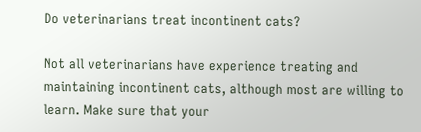Do veterinarians treat incontinent cats?

Not all veterinarians have experience treating and maintaining incontinent cats, although most are willing to learn. Make sure that your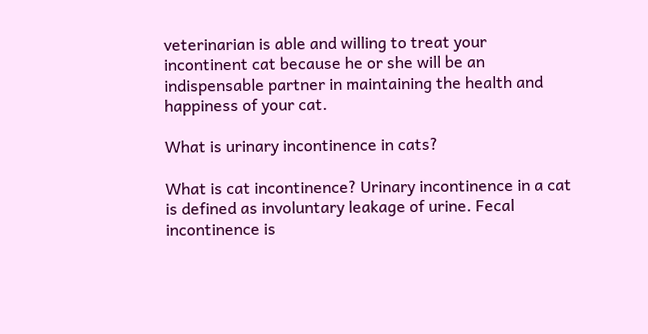veterinarian is able and willing to treat your incontinent cat because he or she will be an indispensable partner in maintaining the health and happiness of your cat.

What is urinary incontinence in cats?

What is cat incontinence? Urinary incontinence in a cat is defined as involuntary leakage of urine. Fecal incontinence is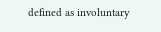defined as involuntary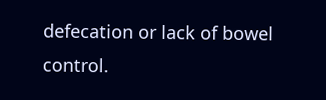defecation or lack of bowel control.